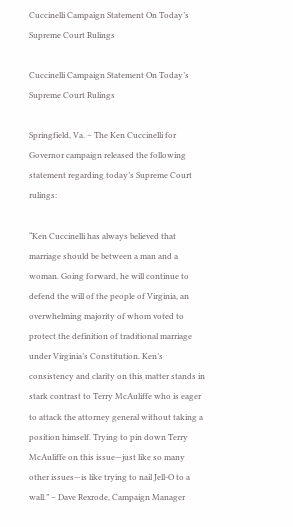Cuccinelli Campaign Statement On Today’s Supreme Court Rulings

Cuccinelli Campaign Statement On Today’s Supreme Court Rulings

Springfield, Va. – The Ken Cuccinelli for Governor campaign released the following statement regarding today’s Supreme Court rulings:

“Ken Cuccinelli has always believed that marriage should be between a man and a woman. Going forward, he will continue to defend the will of the people of Virginia, an overwhelming majority of whom voted to protect the definition of traditional marriage under Virginia’s Constitution. Ken’s consistency and clarity on this matter stands in stark contrast to Terry McAuliffe who is eager to attack the attorney general without taking a position himself. Trying to pin down Terry McAuliffe on this issue—just like so many other issues—is like trying to nail Jell-O to a wall.” – Dave Rexrode, Campaign Manager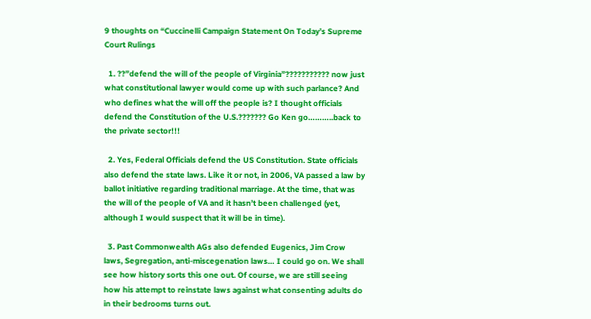9 thoughts on “Cuccinelli Campaign Statement On Today’s Supreme Court Rulings

  1. ??”defend the will of the people of Virginia”??????????? now just what constitutional lawyer would come up with such parlance? And who defines what the will off the people is? I thought officials defend the Constitution of the U.S.??????? Go Ken go………..back to the private sector!!!

  2. Yes, Federal Officials defend the US Constitution. State officials also defend the state laws. Like it or not, in 2006, VA passed a law by ballot initiative regarding traditional marriage. At the time, that was the will of the people of VA and it hasn’t been challenged (yet, although I would suspect that it will be in time).

  3. Past Commonwealth AGs also defended Eugenics, Jim Crow laws, Segregation, anti-miscegenation laws… I could go on. We shall see how history sorts this one out. Of course, we are still seeing how his attempt to reinstate laws against what consenting adults do in their bedrooms turns out.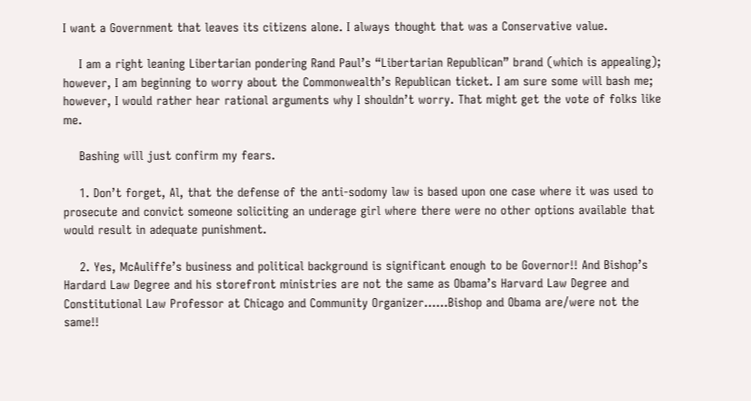I want a Government that leaves its citizens alone. I always thought that was a Conservative value.

    I am a right leaning Libertarian pondering Rand Paul’s “Libertarian Republican” brand (which is appealing); however, I am beginning to worry about the Commonwealth’s Republican ticket. I am sure some will bash me; however, I would rather hear rational arguments why I shouldn’t worry. That might get the vote of folks like me.

    Bashing will just confirm my fears.

    1. Don’t forget, Al, that the defense of the anti-sodomy law is based upon one case where it was used to prosecute and convict someone soliciting an underage girl where there were no other options available that would result in adequate punishment.

    2. Yes, McAuliffe’s business and political background is significant enough to be Governor!! And Bishop’s Hardard Law Degree and his storefront ministries are not the same as Obama’s Harvard Law Degree and Constitutional Law Professor at Chicago and Community Organizer……Bishop and Obama are/were not the same!!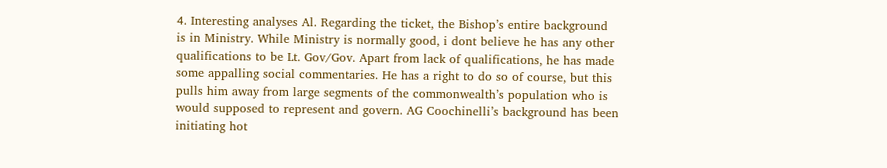4. Interesting analyses Al. Regarding the ticket, the Bishop’s entire background is in Ministry. While Ministry is normally good, i dont believe he has any other qualifications to be Lt. Gov/Gov. Apart from lack of qualifications, he has made some appalling social commentaries. He has a right to do so of course, but this pulls him away from large segments of the commonwealth’s population who is would supposed to represent and govern. AG Coochinelli’s background has been initiating hot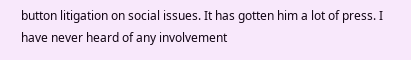button litigation on social issues. It has gotten him a lot of press. I have never heard of any involvement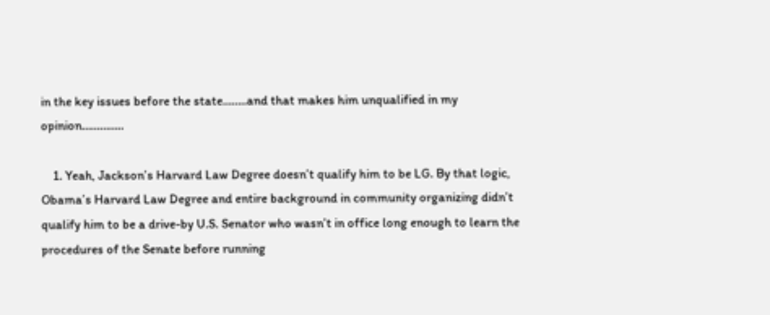in the key issues before the state……..and that makes him unqualified in my opinion…………..

    1. Yeah, Jackson’s Harvard Law Degree doesn’t qualify him to be LG. By that logic, Obama’s Harvard Law Degree and entire background in community organizing didn’t qualify him to be a drive-by U.S. Senator who wasn’t in office long enough to learn the procedures of the Senate before running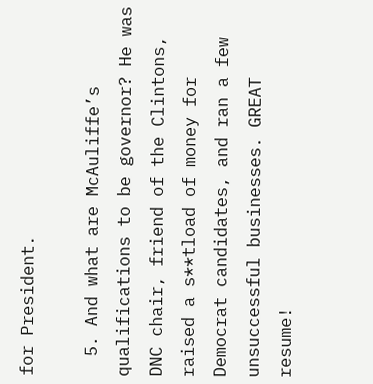for President.

  5. And what are McAuliffe’s qualifications to be governor? He was DNC chair, friend of the Clintons, raised a s**tload of money for Democrat candidates, and ran a few unsuccessful businesses. GREAT resume!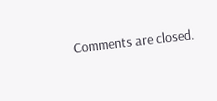Comments are closed.